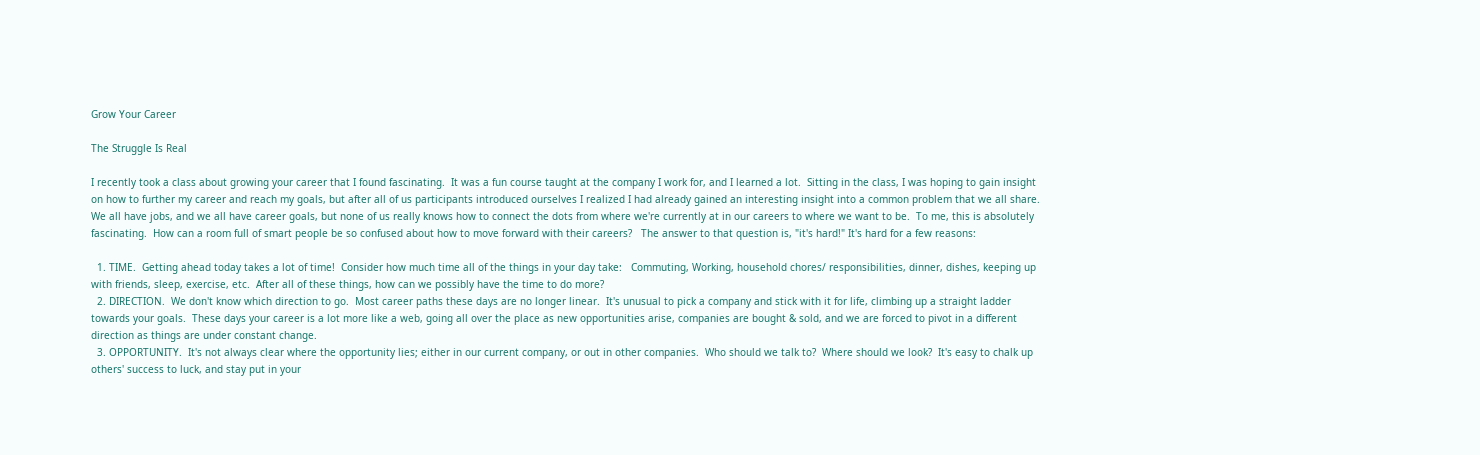Grow Your Career

The Struggle Is Real

I recently took a class about growing your career that I found fascinating.  It was a fun course taught at the company I work for, and I learned a lot.  Sitting in the class, I was hoping to gain insight on how to further my career and reach my goals, but after all of us participants introduced ourselves I realized I had already gained an interesting insight into a common problem that we all share.  We all have jobs, and we all have career goals, but none of us really knows how to connect the dots from where we're currently at in our careers to where we want to be.  To me, this is absolutely fascinating.  How can a room full of smart people be so confused about how to move forward with their careers?   The answer to that question is, "it's hard!" It's hard for a few reasons:

  1. TIME.  Getting ahead today takes a lot of time!  Consider how much time all of the things in your day take:   Commuting, Working, household chores/ responsibilities, dinner, dishes, keeping up with friends, sleep, exercise, etc.  After all of these things, how can we possibly have the time to do more?
  2. DIRECTION.  We don't know which direction to go.  Most career paths these days are no longer linear.  It's unusual to pick a company and stick with it for life, climbing up a straight ladder towards your goals.  These days your career is a lot more like a web, going all over the place as new opportunities arise, companies are bought & sold, and we are forced to pivot in a different direction as things are under constant change.
  3. OPPORTUNITY.  It's not always clear where the opportunity lies; either in our current company, or out in other companies.  Who should we talk to?  Where should we look?  It's easy to chalk up others' success to luck, and stay put in your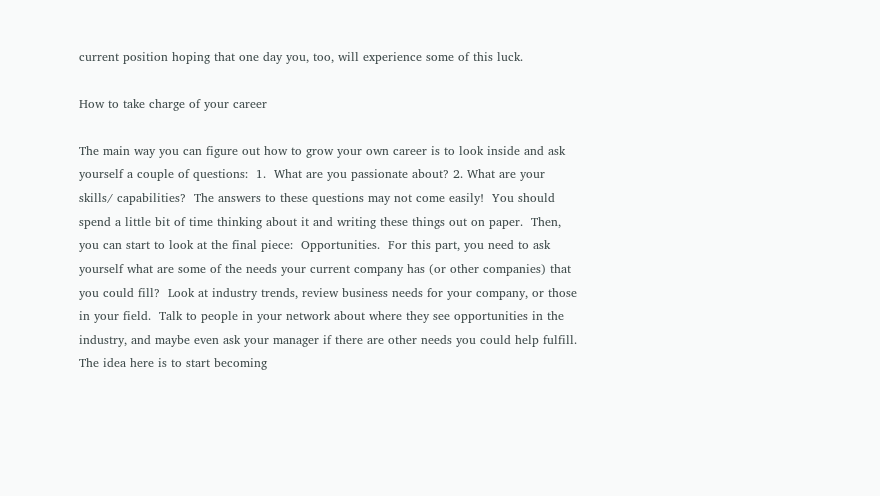current position hoping that one day you, too, will experience some of this luck.

How to take charge of your career

The main way you can figure out how to grow your own career is to look inside and ask yourself a couple of questions:  1.  What are you passionate about? 2. What are your skills/ capabilities?  The answers to these questions may not come easily!  You should spend a little bit of time thinking about it and writing these things out on paper.  Then, you can start to look at the final piece:  Opportunities.  For this part, you need to ask yourself what are some of the needs your current company has (or other companies) that you could fill?  Look at industry trends, review business needs for your company, or those in your field.  Talk to people in your network about where they see opportunities in the industry, and maybe even ask your manager if there are other needs you could help fulfill.  The idea here is to start becoming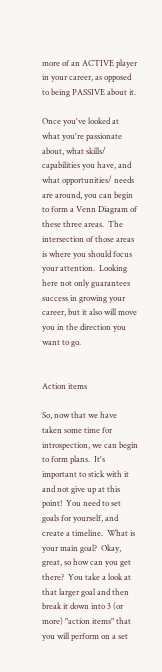more of an ACTIVE player in your career, as opposed to being PASSIVE about it.

Once you've looked at what you're passionate about, what skills/ capabilities you have, and what opportunities/ needs are around, you can begin to form a Venn Diagram of these three areas.  The intersection of those areas is where you should focus your attention.  Looking here not only guarantees success in growing your career, but it also will move you in the direction you want to go.


Action items

So, now that we have taken some time for introspection, we can begin to form plans.  It's important to stick with it and not give up at this point!  You need to set goals for yourself, and create a timeline.  What is your main goal?  Okay, great, so how can you get there?  You take a look at that larger goal and then break it down into 3 (or more) "action items" that you will perform on a set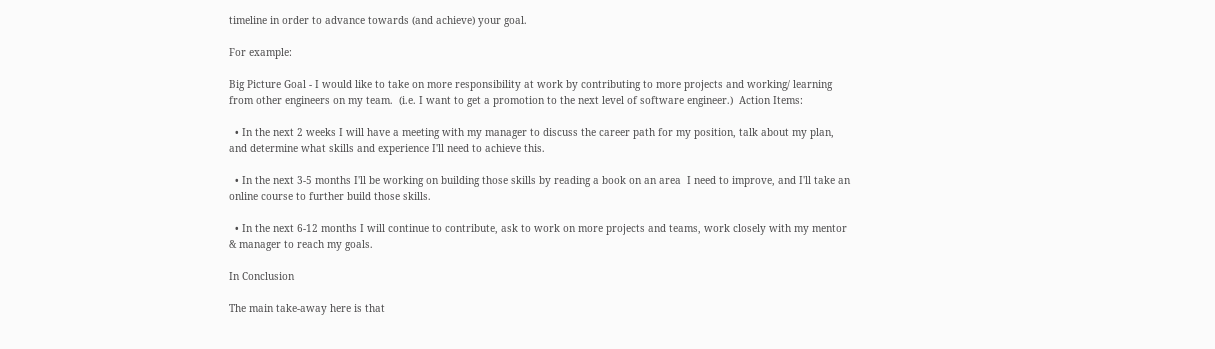timeline in order to advance towards (and achieve) your goal.

For example:

Big Picture Goal - I would like to take on more responsibility at work by contributing to more projects and working/ learning from other engineers on my team.  (i.e. I want to get a promotion to the next level of software engineer.)  Action Items:

  • In the next 2 weeks I will have a meeting with my manager to discuss the career path for my position, talk about my plan, and determine what skills and experience I'll need to achieve this.

  • In the next 3-5 months I'll be working on building those skills by reading a book on an area  I need to improve, and I'll take an online course to further build those skills.

  • In the next 6-12 months I will continue to contribute, ask to work on more projects and teams, work closely with my mentor & manager to reach my goals.

In Conclusion

The main take-away here is that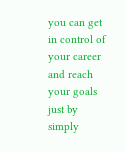you can get in control of your career and reach your goals just by simply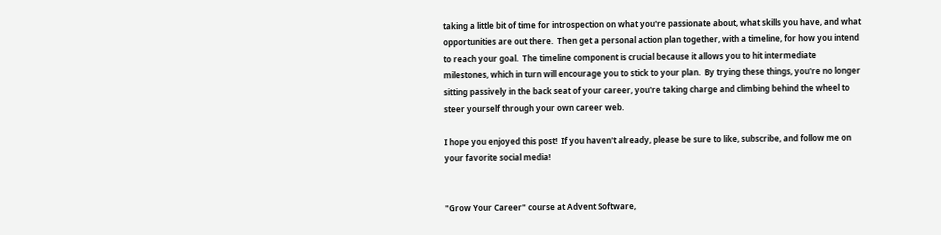taking a little bit of time for introspection on what you're passionate about, what skills you have, and what opportunities are out there.  Then get a personal action plan together, with a timeline, for how you intend to reach your goal.  The timeline component is crucial because it allows you to hit intermediate milestones, which in turn will encourage you to stick to your plan.  By trying these things, you're no longer sitting passively in the back seat of your career, you're taking charge and climbing behind the wheel to steer yourself through your own career web.

I hope you enjoyed this post!  If you haven't already, please be sure to like, subscribe, and follow me on your favorite social media!


"Grow Your Career" course at Advent Software,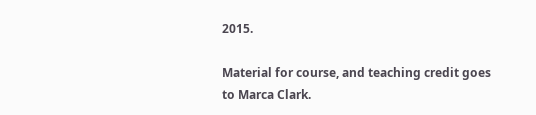2015.

Material for course, and teaching credit goes to Marca Clark.